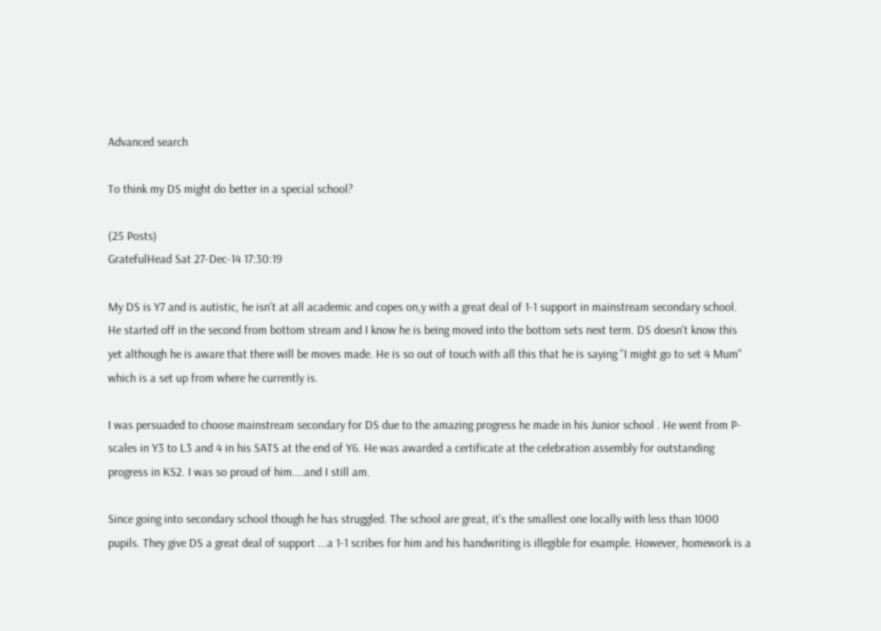Advanced search

To think my DS might do better in a special school?

(25 Posts)
GratefulHead Sat 27-Dec-14 17:30:19

My DS is Y7 and is autistic, he isn't at all academic and copes on,y with a great deal of 1-1 support in mainstream secondary school. He started off in the second from bottom stream and I know he is being moved into the bottom sets next term. DS doesn't know this yet although he is aware that there will be moves made. He is so out of touch with all this that he is saying "I might go to set 4 Mum" which is a set up from where he currently is.

I was persuaded to choose mainstream secondary for DS due to the amazing progress he made in his Junior school . He went from P-scales in Y3 to L3 and 4 in his SATS at the end of Y6. He was awarded a certificate at the celebration assembly for outstanding progress in KS2. I was so proud of him....and I still am.

Since going into secondary school though he has struggled. The school are great, it's the smallest one locally with less than 1000 pupils. They give DS a great deal of support ...a 1-1 scribes for him and his handwriting is illegible for example. However, homework is a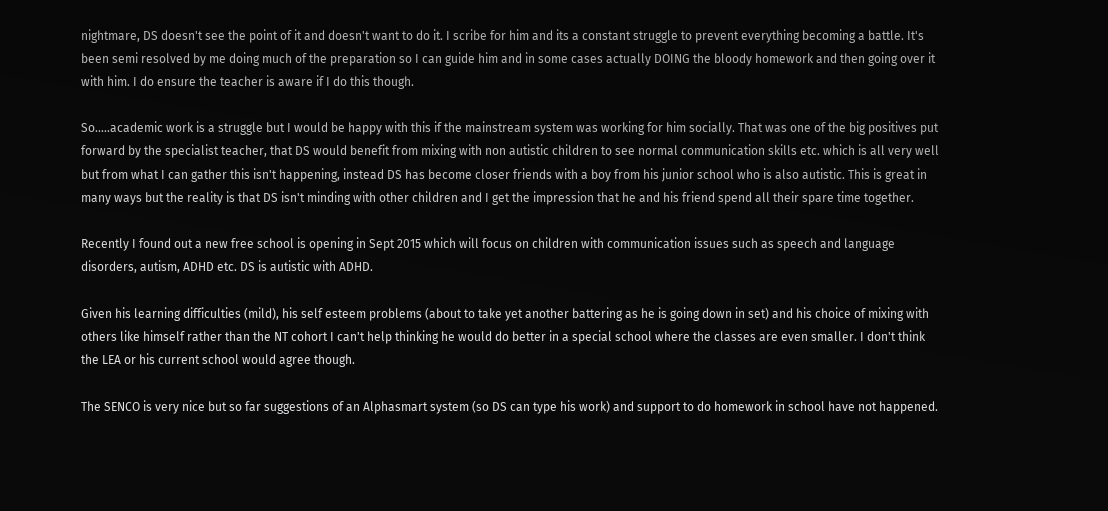nightmare, DS doesn't see the point of it and doesn't want to do it. I scribe for him and its a constant struggle to prevent everything becoming a battle. It's been semi resolved by me doing much of the preparation so I can guide him and in some cases actually DOING the bloody homework and then going over it with him. I do ensure the teacher is aware if I do this though.

So.....academic work is a struggle but I would be happy with this if the mainstream system was working for him socially. That was one of the big positives put forward by the specialist teacher, that DS would benefit from mixing with non autistic children to see normal communication skills etc. which is all very well but from what I can gather this isn't happening, instead DS has become closer friends with a boy from his junior school who is also autistic. This is great in many ways but the reality is that DS isn't minding with other children and I get the impression that he and his friend spend all their spare time together.

Recently I found out a new free school is opening in Sept 2015 which will focus on children with communication issues such as speech and language disorders, autism, ADHD etc. DS is autistic with ADHD.

Given his learning difficulties (mild), his self esteem problems (about to take yet another battering as he is going down in set) and his choice of mixing with others like himself rather than the NT cohort I can't help thinking he would do better in a special school where the classes are even smaller. I don't think the LEA or his current school would agree though.

The SENCO is very nice but so far suggestions of an Alphasmart system (so DS can type his work) and support to do homework in school have not happened.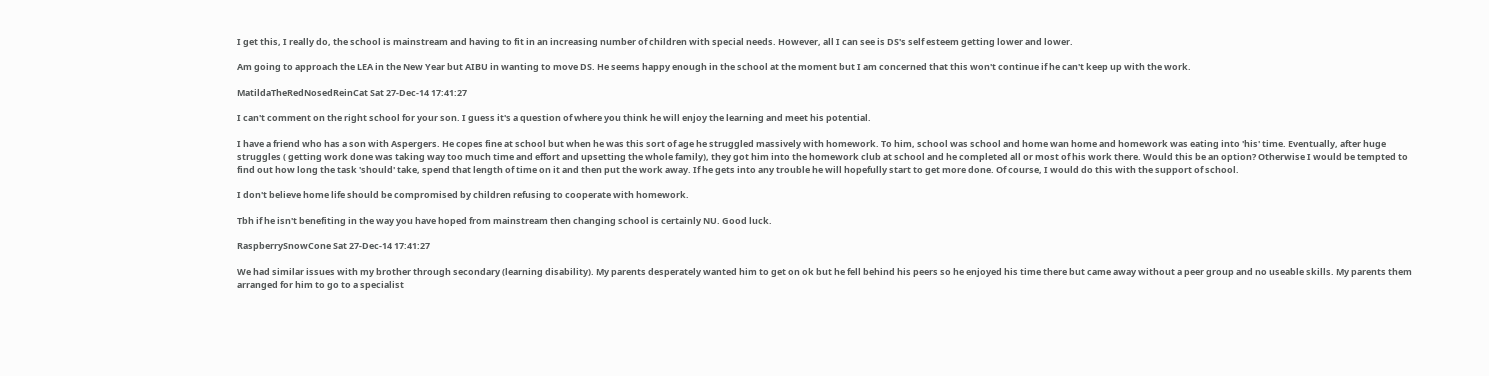I get this, I really do, the school is mainstream and having to fit in an increasing number of children with special needs. However, all I can see is DS's self esteem getting lower and lower.

Am going to approach the LEA in the New Year but AIBU in wanting to move DS. He seems happy enough in the school at the moment but I am concerned that this won't continue if he can't keep up with the work.

MatildaTheRedNosedReinCat Sat 27-Dec-14 17:41:27

I can't comment on the right school for your son. I guess it's a question of where you think he will enjoy the learning and meet his potential.

I have a friend who has a son with Aspergers. He copes fine at school but when he was this sort of age he struggled massively with homework. To him, school was school and home wan home and homework was eating into 'his' time. Eventually, after huge struggles ( getting work done was taking way too much time and effort and upsetting the whole family), they got him into the homework club at school and he completed all or most of his work there. Would this be an option? Otherwise I would be tempted to find out how long the task 'should' take, spend that length of time on it and then put the work away. If he gets into any trouble he will hopefully start to get more done. Of course, I would do this with the support of school.

I don't believe home life should be compromised by children refusing to cooperate with homework.

Tbh if he isn't benefiting in the way you have hoped from mainstream then changing school is certainly NU. Good luck.

RaspberrySnowCone Sat 27-Dec-14 17:41:27

We had similar issues with my brother through secondary (learning disability). My parents desperately wanted him to get on ok but he fell behind his peers so he enjoyed his time there but came away without a peer group and no useable skills. My parents them arranged for him to go to a specialist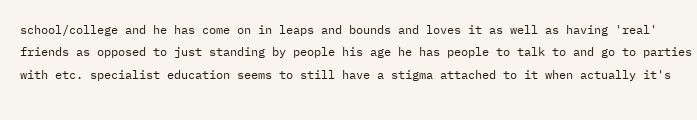school/college and he has come on in leaps and bounds and loves it as well as having 'real' friends as opposed to just standing by people his age he has people to talk to and go to parties with etc. specialist education seems to still have a stigma attached to it when actually it's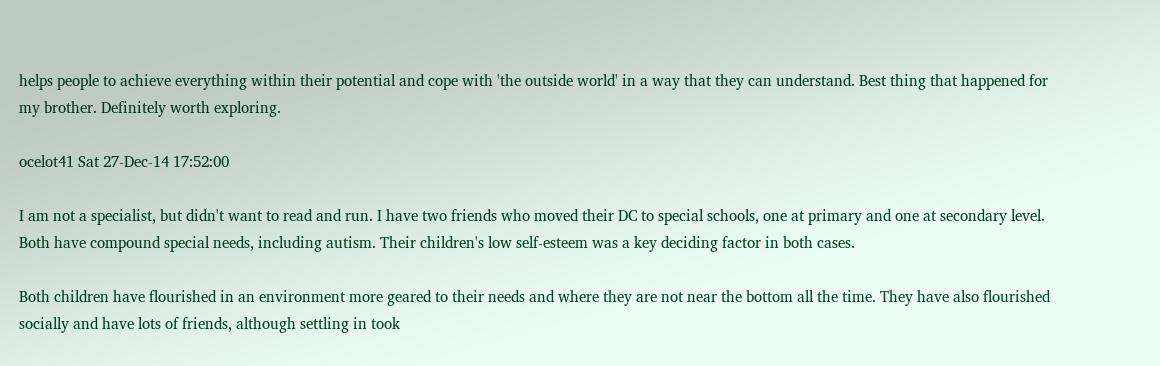helps people to achieve everything within their potential and cope with 'the outside world' in a way that they can understand. Best thing that happened for my brother. Definitely worth exploring.

ocelot41 Sat 27-Dec-14 17:52:00

I am not a specialist, but didn't want to read and run. I have two friends who moved their DC to special schools, one at primary and one at secondary level. Both have compound special needs, including autism. Their children's low self-esteem was a key deciding factor in both cases.

Both children have flourished in an environment more geared to their needs and where they are not near the bottom all the time. They have also flourished socially and have lots of friends, although settling in took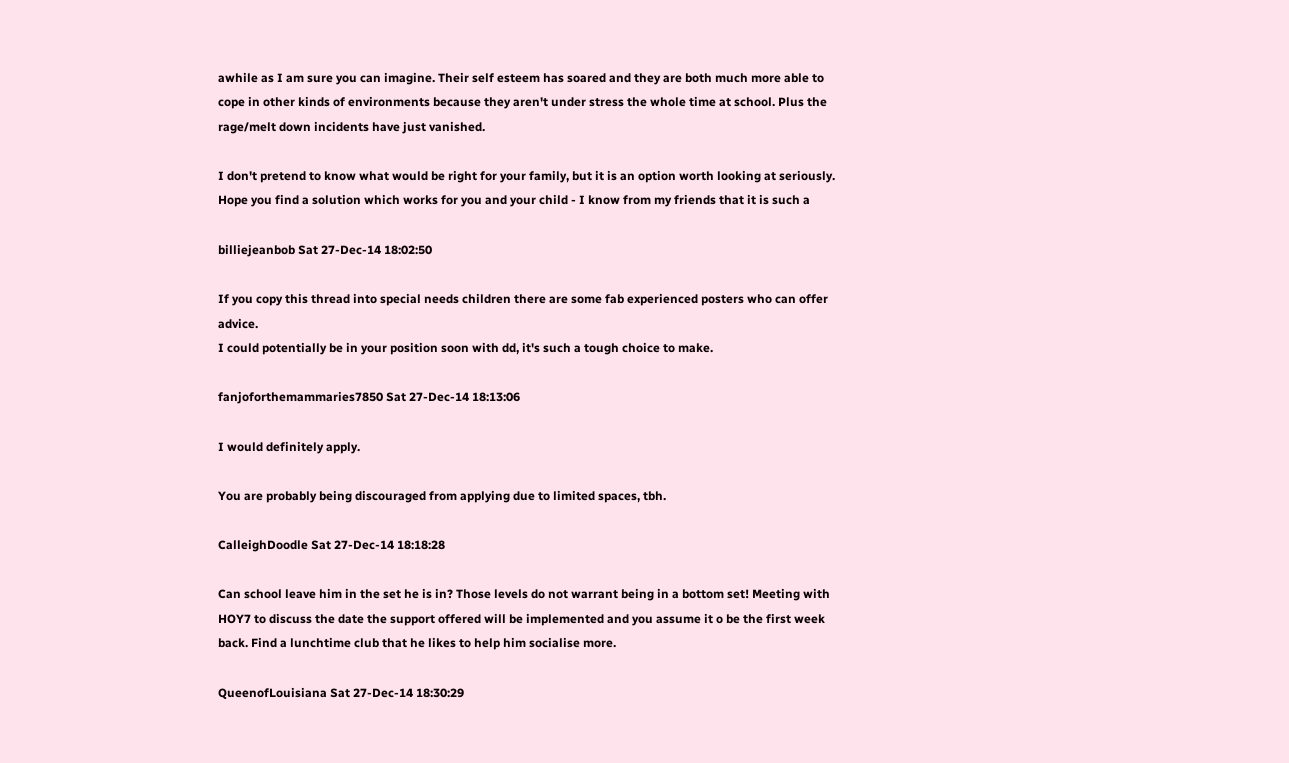awhile as I am sure you can imagine. Their self esteem has soared and they are both much more able to cope in other kinds of environments because they aren't under stress the whole time at school. Plus the rage/melt down incidents have just vanished.

I don't pretend to know what would be right for your family, but it is an option worth looking at seriously. Hope you find a solution which works for you and your child - I know from my friends that it is such a

billiejeanbob Sat 27-Dec-14 18:02:50

If you copy this thread into special needs children there are some fab experienced posters who can offer advice.
I could potentially be in your position soon with dd, it's such a tough choice to make.

fanjoforthemammaries7850 Sat 27-Dec-14 18:13:06

I would definitely apply.

You are probably being discouraged from applying due to limited spaces, tbh.

CalleighDoodle Sat 27-Dec-14 18:18:28

Can school leave him in the set he is in? Those levels do not warrant being in a bottom set! Meeting with HOY7 to discuss the date the support offered will be implemented and you assume it o be the first week back. Find a lunchtime club that he likes to help him socialise more.

QueenofLouisiana Sat 27-Dec-14 18:30:29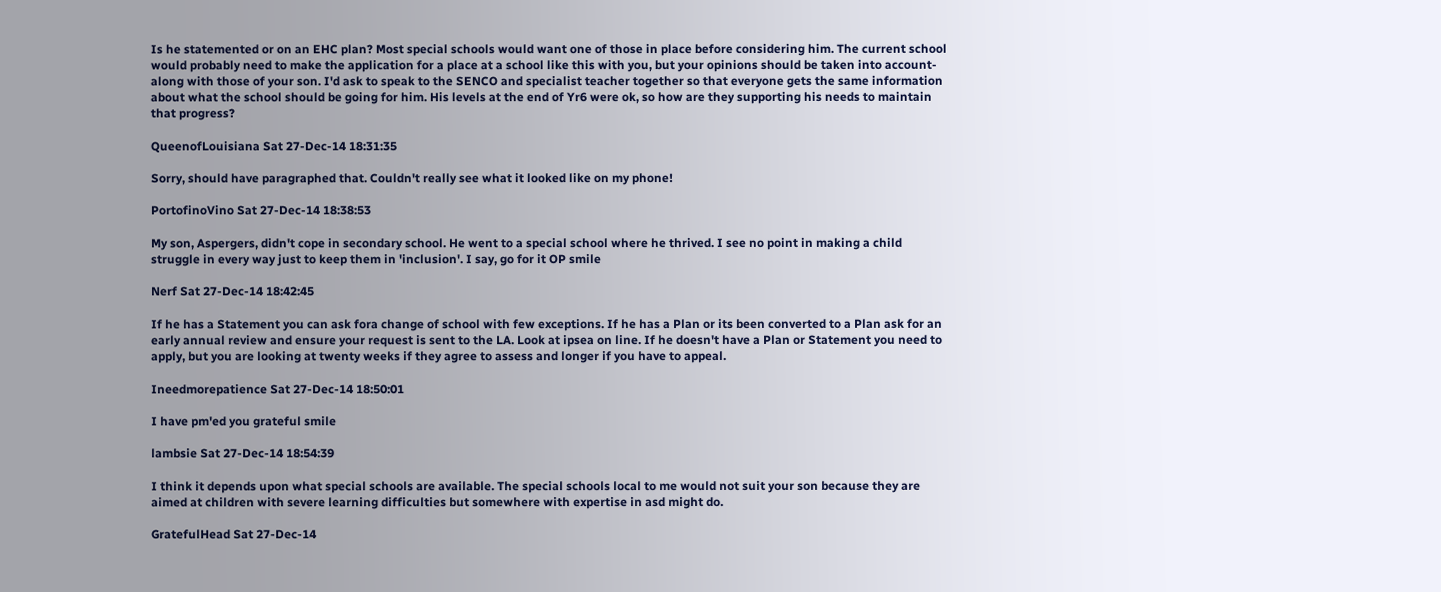Is he statemented or on an EHC plan? Most special schools would want one of those in place before considering him. The current school would probably need to make the application for a place at a school like this with you, but your opinions should be taken into account- along with those of your son. I'd ask to speak to the SENCO and specialist teacher together so that everyone gets the same information about what the school should be going for him. His levels at the end of Yr6 were ok, so how are they supporting his needs to maintain that progress?

QueenofLouisiana Sat 27-Dec-14 18:31:35

Sorry, should have paragraphed that. Couldn't really see what it looked like on my phone!

PortofinoVino Sat 27-Dec-14 18:38:53

My son, Aspergers, didn't cope in secondary school. He went to a special school where he thrived. I see no point in making a child struggle in every way just to keep them in 'inclusion'. I say, go for it OP smile

Nerf Sat 27-Dec-14 18:42:45

If he has a Statement you can ask fora change of school with few exceptions. If he has a Plan or its been converted to a Plan ask for an early annual review and ensure your request is sent to the LA. Look at ipsea on line. If he doesn't have a Plan or Statement you need to apply, but you are looking at twenty weeks if they agree to assess and longer if you have to appeal.

Ineedmorepatience Sat 27-Dec-14 18:50:01

I have pm'ed you grateful smile

lambsie Sat 27-Dec-14 18:54:39

I think it depends upon what special schools are available. The special schools local to me would not suit your son because they are aimed at children with severe learning difficulties but somewhere with expertise in asd might do.

GratefulHead Sat 27-Dec-14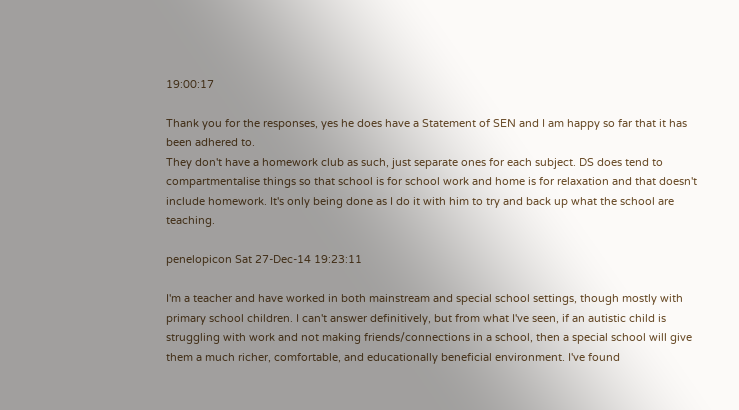19:00:17

Thank you for the responses, yes he does have a Statement of SEN and I am happy so far that it has been adhered to.
They don't have a homework club as such, just separate ones for each subject. DS does tend to compartmentalise things so that school is for school work and home is for relaxation and that doesn't include homework. It's only being done as I do it with him to try and back up what the school are teaching.

penelopicon Sat 27-Dec-14 19:23:11

I'm a teacher and have worked in both mainstream and special school settings, though mostly with primary school children. I can't answer definitively, but from what I've seen, if an autistic child is struggling with work and not making friends/connections in a school, then a special school will give them a much richer, comfortable, and educationally beneficial environment. I've found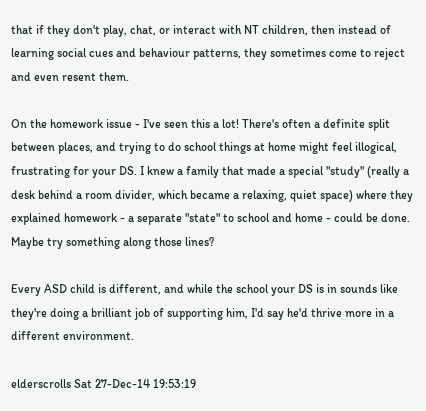that if they don't play, chat, or interact with NT children, then instead of learning social cues and behaviour patterns, they sometimes come to reject and even resent them.

On the homework issue - I've seen this a lot! There's often a definite split between places, and trying to do school things at home might feel illogical, frustrating for your DS. I knew a family that made a special "study" (really a desk behind a room divider, which became a relaxing, quiet space) where they explained homework - a separate "state" to school and home - could be done. Maybe try something along those lines?

Every ASD child is different, and while the school your DS is in sounds like they're doing a brilliant job of supporting him, I'd say he'd thrive more in a different environment.

elderscrolls Sat 27-Dec-14 19:53:19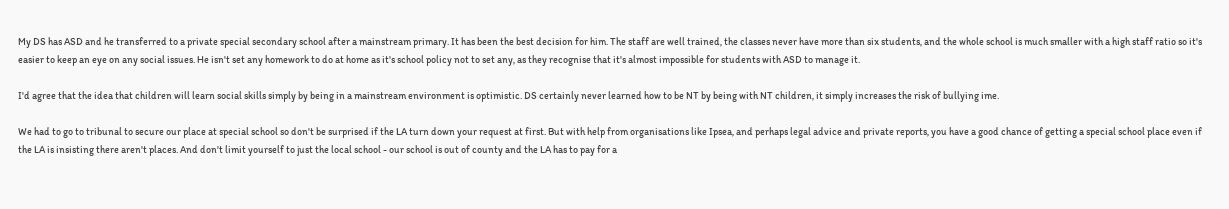My DS has ASD and he transferred to a private special secondary school after a mainstream primary. It has been the best decision for him. The staff are well trained, the classes never have more than six students, and the whole school is much smaller with a high staff ratio so it's easier to keep an eye on any social issues. He isn't set any homework to do at home as it's school policy not to set any, as they recognise that it's almost impossible for students with ASD to manage it.

I'd agree that the idea that children will learn social skills simply by being in a mainstream environment is optimistic. DS certainly never learned how to be NT by being with NT children, it simply increases the risk of bullying ime.

We had to go to tribunal to secure our place at special school so don't be surprised if the LA turn down your request at first. But with help from organisations like Ipsea, and perhaps legal advice and private reports, you have a good chance of getting a special school place even if the LA is insisting there aren't places. And don't limit yourself to just the local school - our school is out of county and the LA has to pay for a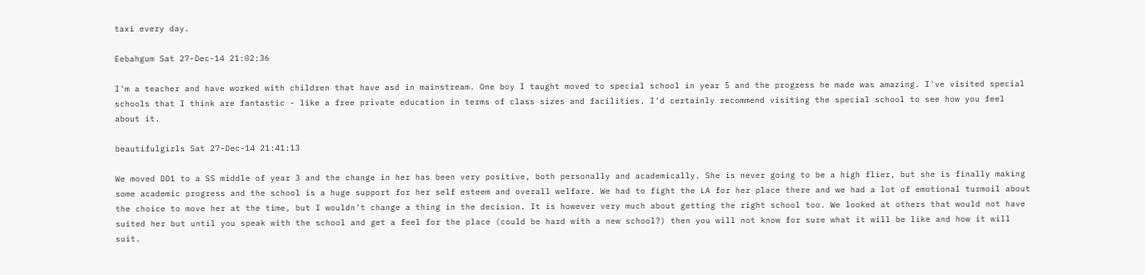taxi every day.

Eebahgum Sat 27-Dec-14 21:02:36

I'm a teacher and have worked with children that have asd in mainstream. One boy I taught moved to special school in year 5 and the progress he made was amazing. I've visited special schools that I think are fantastic - like a free private education in terms of class sizes and facilities. I'd certainly recommend visiting the special school to see how you feel about it.

beautifulgirls Sat 27-Dec-14 21:41:13

We moved DD1 to a SS middle of year 3 and the change in her has been very positive, both personally and academically. She is never going to be a high flier, but she is finally making some academic progress and the school is a huge support for her self esteem and overall welfare. We had to fight the LA for her place there and we had a lot of emotional turmoil about the choice to move her at the time, but I wouldn't change a thing in the decision. It is however very much about getting the right school too. We looked at others that would not have suited her but until you speak with the school and get a feel for the place (could be hard with a new school?) then you will not know for sure what it will be like and how it will suit.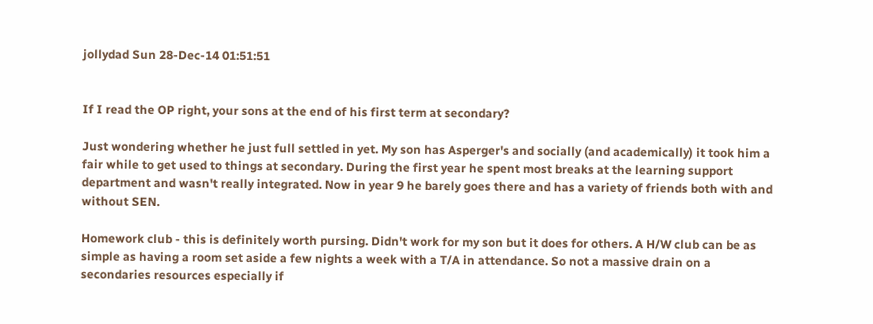jollydad Sun 28-Dec-14 01:51:51


If I read the OP right, your sons at the end of his first term at secondary?

Just wondering whether he just full settled in yet. My son has Asperger's and socially (and academically) it took him a fair while to get used to things at secondary. During the first year he spent most breaks at the learning support department and wasn't really integrated. Now in year 9 he barely goes there and has a variety of friends both with and without SEN.

Homework club - this is definitely worth pursing. Didn't work for my son but it does for others. A H/W club can be as simple as having a room set aside a few nights a week with a T/A in attendance. So not a massive drain on a secondaries resources especially if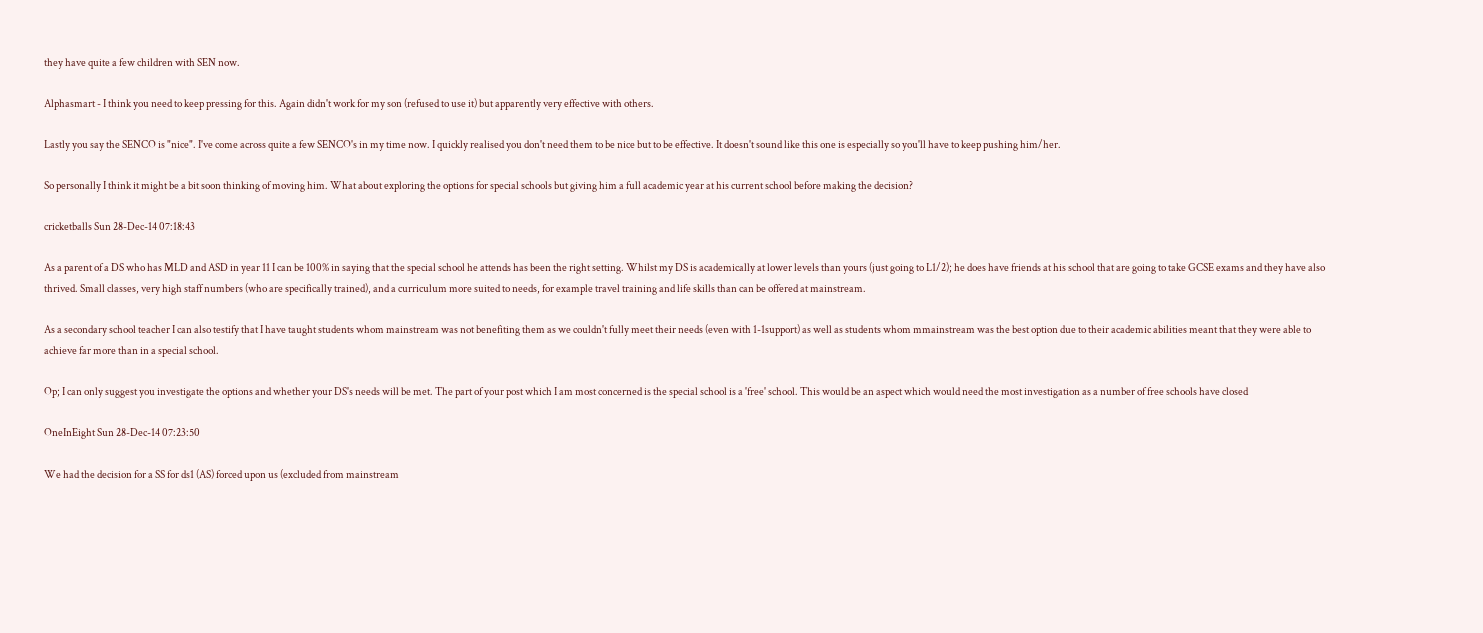they have quite a few children with SEN now.

Alphasmart - I think you need to keep pressing for this. Again didn't work for my son (refused to use it) but apparently very effective with others.

Lastly you say the SENCO is "nice". I've come across quite a few SENCO's in my time now. I quickly realised you don't need them to be nice but to be effective. It doesn't sound like this one is especially so you'll have to keep pushing him/her.

So personally I think it might be a bit soon thinking of moving him. What about exploring the options for special schools but giving him a full academic year at his current school before making the decision?

cricketballs Sun 28-Dec-14 07:18:43

As a parent of a DS who has MLD and ASD in year 11 I can be 100% in saying that the special school he attends has been the right setting. Whilst my DS is academically at lower levels than yours (just going to L1/2); he does have friends at his school that are going to take GCSE exams and they have also thrived. Small classes, very high staff numbers (who are specifically trained), and a curriculum more suited to needs, for example travel training and life skills than can be offered at mainstream.

As a secondary school teacher I can also testify that I have taught students whom mainstream was not benefiting them as we couldn't fully meet their needs (even with 1-1support) as well as students whom mmainstream was the best option due to their academic abilities meant that they were able to achieve far more than in a special school.

Op; I can only suggest you investigate the options and whether your DS's needs will be met. The part of your post which I am most concerned is the special school is a 'free' school. This would be an aspect which would need the most investigation as a number of free schools have closed

OneInEight Sun 28-Dec-14 07:23:50

We had the decision for a SS for ds1 (AS) forced upon us (excluded from mainstream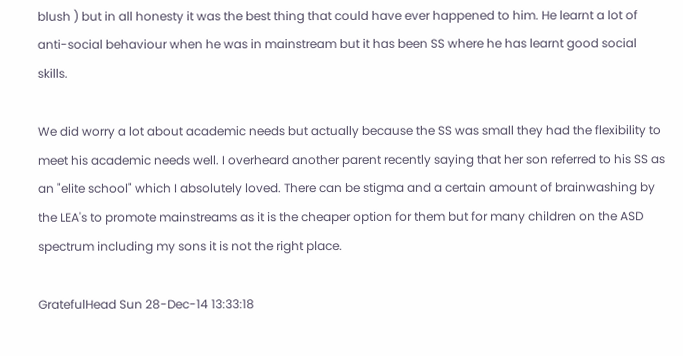blush ) but in all honesty it was the best thing that could have ever happened to him. He learnt a lot of anti-social behaviour when he was in mainstream but it has been SS where he has learnt good social skills.

We did worry a lot about academic needs but actually because the SS was small they had the flexibility to meet his academic needs well. I overheard another parent recently saying that her son referred to his SS as an "elite school" which I absolutely loved. There can be stigma and a certain amount of brainwashing by the LEA's to promote mainstreams as it is the cheaper option for them but for many children on the ASD spectrum including my sons it is not the right place.

GratefulHead Sun 28-Dec-14 13:33:18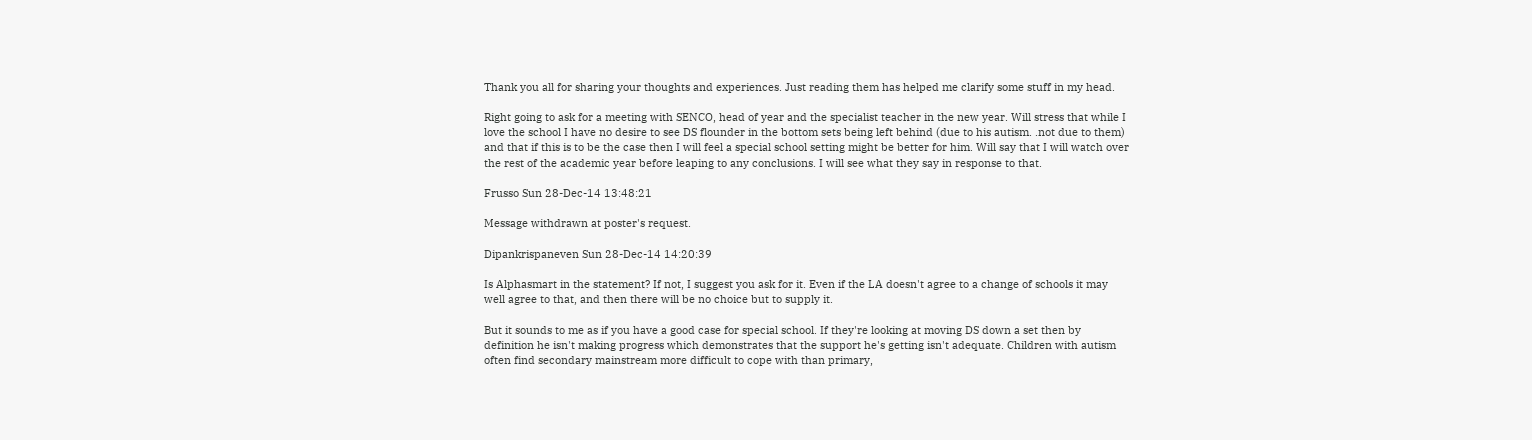Thank you all for sharing your thoughts and experiences. Just reading them has helped me clarify some stuff in my head.

Right going to ask for a meeting with SENCO, head of year and the specialist teacher in the new year. Will stress that while I love the school I have no desire to see DS flounder in the bottom sets being left behind (due to his autism. .not due to them) and that if this is to be the case then I will feel a special school setting might be better for him. Will say that I will watch over the rest of the academic year before leaping to any conclusions. I will see what they say in response to that.

Frusso Sun 28-Dec-14 13:48:21

Message withdrawn at poster's request.

Dipankrispaneven Sun 28-Dec-14 14:20:39

Is Alphasmart in the statement? If not, I suggest you ask for it. Even if the LA doesn't agree to a change of schools it may well agree to that, and then there will be no choice but to supply it.

But it sounds to me as if you have a good case for special school. If they're looking at moving DS down a set then by definition he isn't making progress which demonstrates that the support he's getting isn't adequate. Children with autism often find secondary mainstream more difficult to cope with than primary,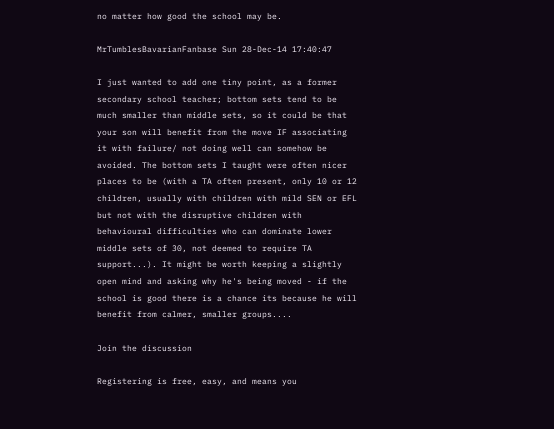no matter how good the school may be.

MrTumblesBavarianFanbase Sun 28-Dec-14 17:40:47

I just wanted to add one tiny point, as a former secondary school teacher; bottom sets tend to be much smaller than middle sets, so it could be that your son will benefit from the move IF associating it with failure/ not doing well can somehow be avoided. The bottom sets I taught were often nicer places to be (with a TA often present, only 10 or 12 children, usually with children with mild SEN or EFL but not with the disruptive children with behavioural difficulties who can dominate lower middle sets of 30, not deemed to require TA support...). It might be worth keeping a slightly open mind and asking why he's being moved - if the school is good there is a chance its because he will benefit from calmer, smaller groups....

Join the discussion

Registering is free, easy, and means you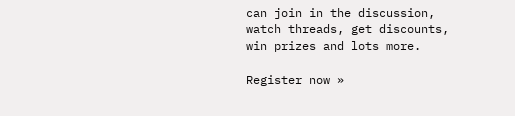can join in the discussion, watch threads, get discounts, win prizes and lots more.

Register now »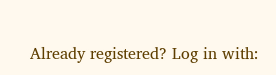Already registered? Log in with: